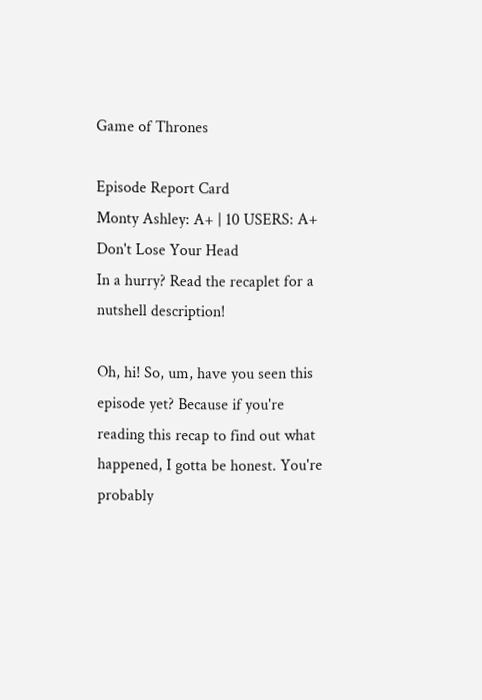Game of Thrones

Episode Report Card
Monty Ashley: A+ | 10 USERS: A+
Don't Lose Your Head
In a hurry? Read the recaplet for a nutshell description!

Oh, hi! So, um, have you seen this episode yet? Because if you're reading this recap to find out what happened, I gotta be honest. You're probably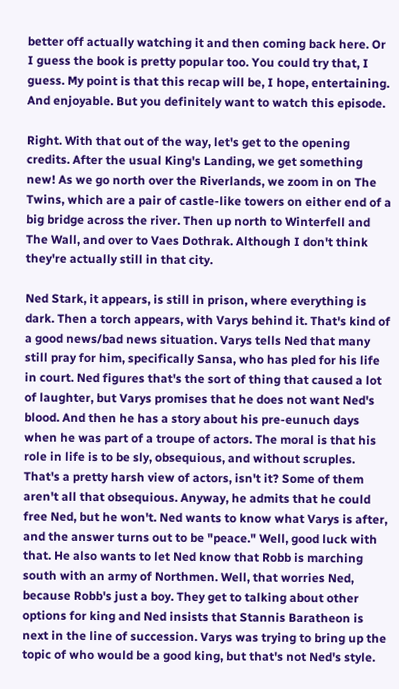better off actually watching it and then coming back here. Or I guess the book is pretty popular too. You could try that, I guess. My point is that this recap will be, I hope, entertaining. And enjoyable. But you definitely want to watch this episode.

Right. With that out of the way, let's get to the opening credits. After the usual King's Landing, we get something new! As we go north over the Riverlands, we zoom in on The Twins, which are a pair of castle-like towers on either end of a big bridge across the river. Then up north to Winterfell and The Wall, and over to Vaes Dothrak. Although I don't think they're actually still in that city.

Ned Stark, it appears, is still in prison, where everything is dark. Then a torch appears, with Varys behind it. That's kind of a good news/bad news situation. Varys tells Ned that many still pray for him, specifically Sansa, who has pled for his life in court. Ned figures that's the sort of thing that caused a lot of laughter, but Varys promises that he does not want Ned's blood. And then he has a story about his pre-eunuch days when he was part of a troupe of actors. The moral is that his role in life is to be sly, obsequious, and without scruples. That's a pretty harsh view of actors, isn't it? Some of them aren't all that obsequious. Anyway, he admits that he could free Ned, but he won't. Ned wants to know what Varys is after, and the answer turns out to be "peace." Well, good luck with that. He also wants to let Ned know that Robb is marching south with an army of Northmen. Well, that worries Ned, because Robb's just a boy. They get to talking about other options for king and Ned insists that Stannis Baratheon is next in the line of succession. Varys was trying to bring up the topic of who would be a good king, but that's not Ned's style.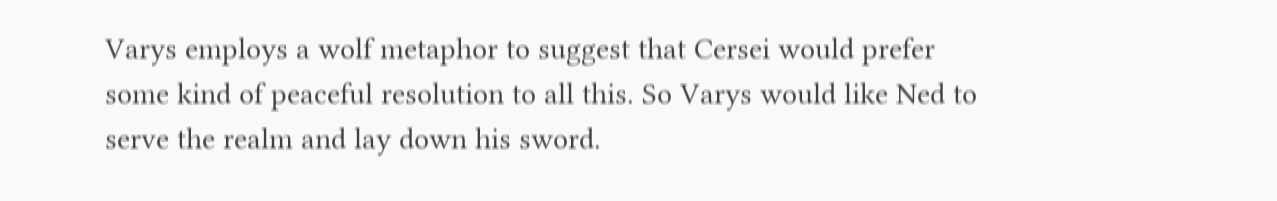Varys employs a wolf metaphor to suggest that Cersei would prefer some kind of peaceful resolution to all this. So Varys would like Ned to serve the realm and lay down his sword.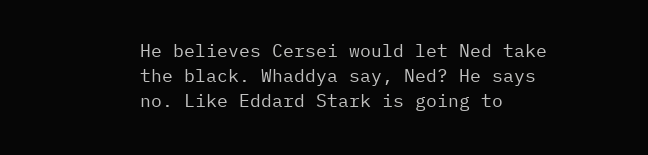He believes Cersei would let Ned take the black. Whaddya say, Ned? He says no. Like Eddard Stark is going to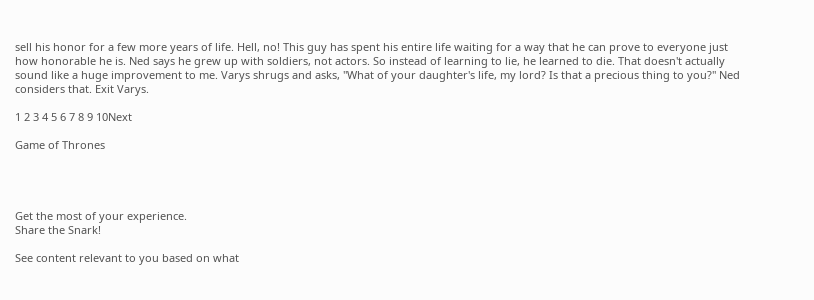sell his honor for a few more years of life. Hell, no! This guy has spent his entire life waiting for a way that he can prove to everyone just how honorable he is. Ned says he grew up with soldiers, not actors. So instead of learning to lie, he learned to die. That doesn't actually sound like a huge improvement to me. Varys shrugs and asks, "What of your daughter's life, my lord? Is that a precious thing to you?" Ned considers that. Exit Varys.

1 2 3 4 5 6 7 8 9 10Next

Game of Thrones




Get the most of your experience.
Share the Snark!

See content relevant to you based on what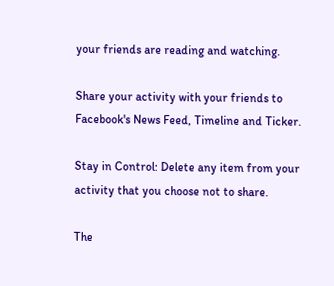your friends are reading and watching.

Share your activity with your friends to Facebook's News Feed, Timeline and Ticker.

Stay in Control: Delete any item from your activity that you choose not to share.

The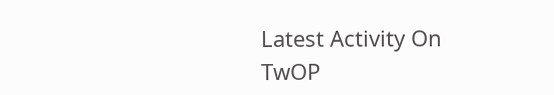Latest Activity On TwOP